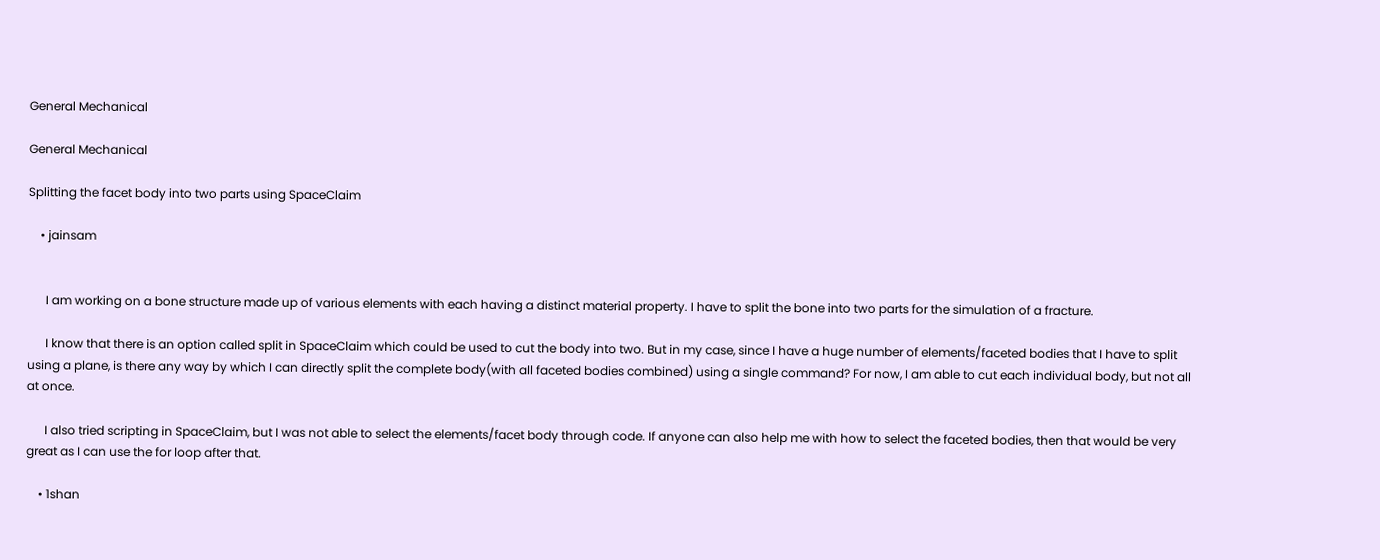General Mechanical

General Mechanical

Splitting the facet body into two parts using SpaceClaim

    • jainsam


      I am working on a bone structure made up of various elements with each having a distinct material property. I have to split the bone into two parts for the simulation of a fracture.

      I know that there is an option called split in SpaceClaim which could be used to cut the body into two. But in my case, since I have a huge number of elements/faceted bodies that I have to split using a plane, is there any way by which I can directly split the complete body(with all faceted bodies combined) using a single command? For now, I am able to cut each individual body, but not all at once.

      I also tried scripting in SpaceClaim, but I was not able to select the elements/facet body through code. If anyone can also help me with how to select the faceted bodies, then that would be very great as I can use the for loop after that.

    • 1shan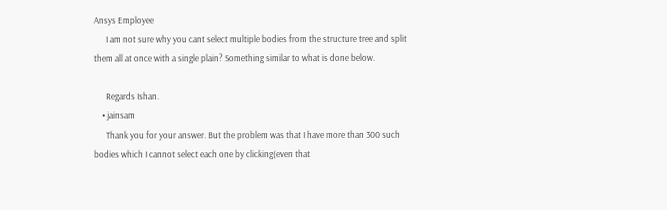Ansys Employee
      I am not sure why you cant select multiple bodies from the structure tree and split them all at once with a single plain? Something similar to what is done below.

      Regards Ishan.
    • jainsam
      Thank you for your answer. But the problem was that I have more than 300 such bodies which I cannot select each one by clicking(even that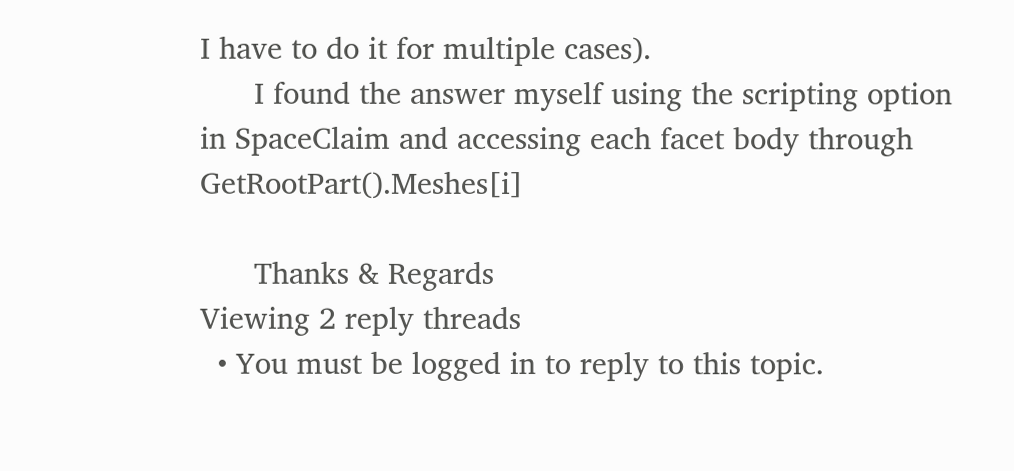I have to do it for multiple cases).
      I found the answer myself using the scripting option in SpaceClaim and accessing each facet body through GetRootPart().Meshes[i]

      Thanks & Regards
Viewing 2 reply threads
  • You must be logged in to reply to this topic.